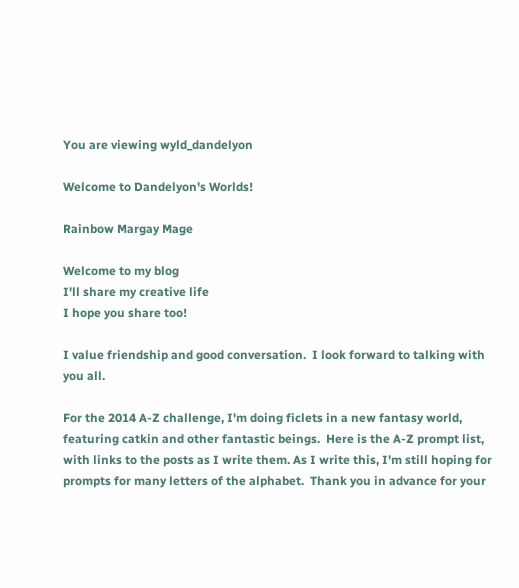You are viewing wyld_dandelyon

Welcome to Dandelyon's Worlds!

Rainbow Margay Mage

Welcome to my blog
I'll share my creative life
I hope you share too!

I value friendship and good conversation.  I look forward to talking with you all.

For the 2014 A-Z challenge, I'm doing ficlets in a new fantasy world, featuring catkin and other fantastic beings.  Here is the A-Z prompt list, with links to the posts as I write them. As I write this, I'm still hoping for prompts for many letters of the alphabet.  Thank you in advance for your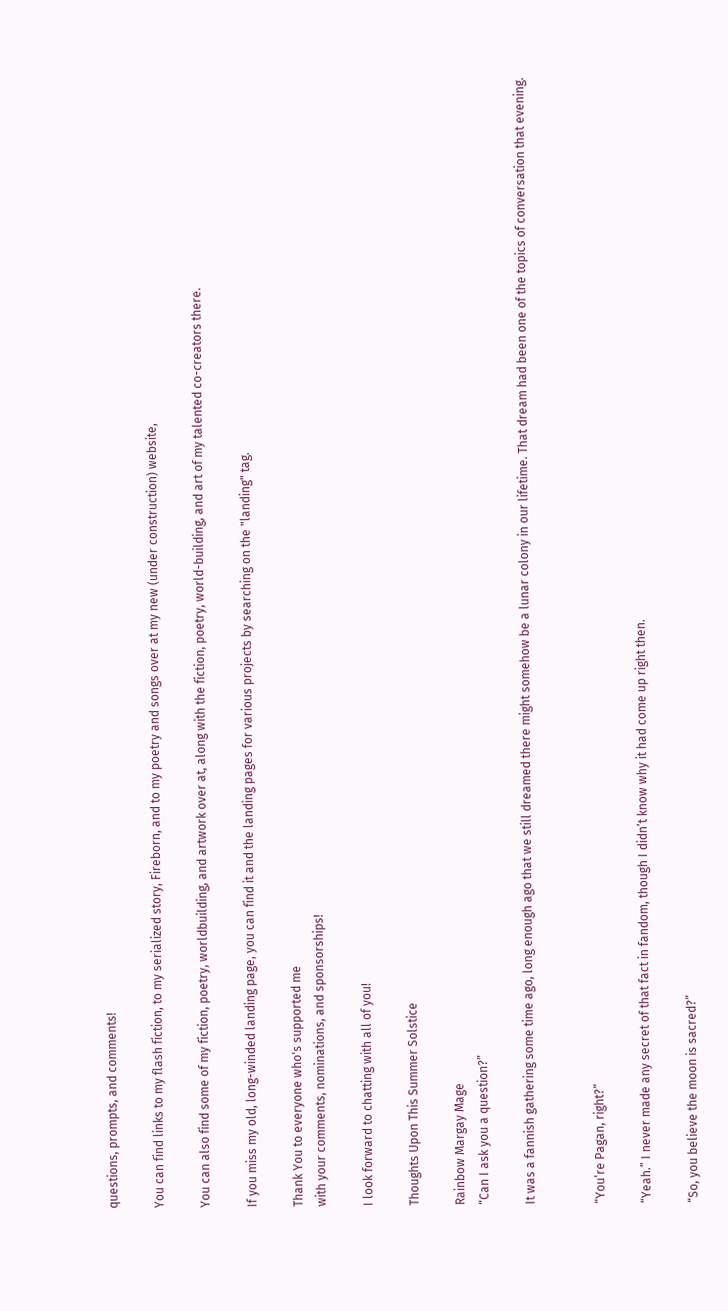questions, prompts, and comments!

You can find links to my flash fiction, to my serialized story, Fireborn, and to my poetry and songs over at my new (under construction) website,

You can also find some of my fiction, poetry, worldbuilding, and artwork over at, along with the fiction, poetry, world-building, and art of my talented co-creators there.

If you miss my old, long-winded landing page, you can find it and the landing pages for various projects by searching on the "landing" tag.

Thank You to everyone who's supported me
with your comments, nominations, and sponsorships!

I look forward to chatting with all of you!

Thoughts Upon This Summer Solstice

Rainbow Margay Mage
“Can I ask you a question?”

It was a fannish gathering some time ago, long enough ago that we still dreamed there might somehow be a lunar colony in our lifetime. That dream had been one of the topics of conversation that evening.


“You’re Pagan, right?”

“Yeah.” I never made any secret of that fact in fandom, though I didn’t know why it had come up right then.

“So, you believe the moon is sacred?”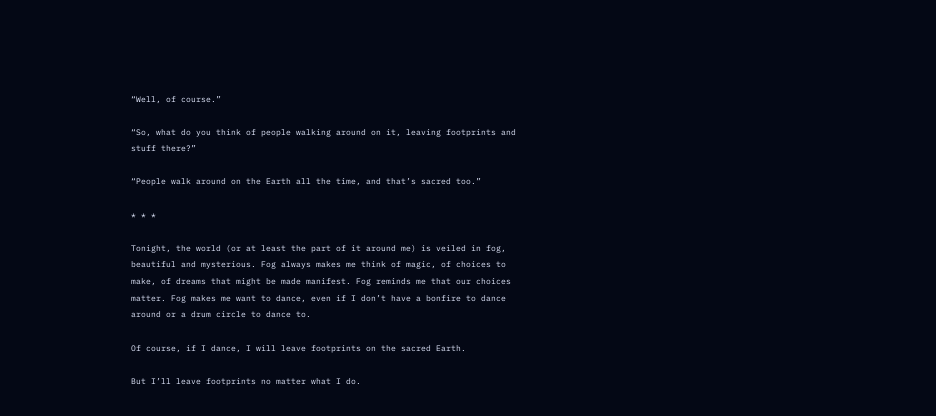“Well, of course.”

“So, what do you think of people walking around on it, leaving footprints and stuff there?”

“People walk around on the Earth all the time, and that’s sacred too.”

* * *

Tonight, the world (or at least the part of it around me) is veiled in fog, beautiful and mysterious. Fog always makes me think of magic, of choices to make, of dreams that might be made manifest. Fog reminds me that our choices matter. Fog makes me want to dance, even if I don’t have a bonfire to dance around or a drum circle to dance to.

Of course, if I dance, I will leave footprints on the sacred Earth.

But I’ll leave footprints no matter what I do.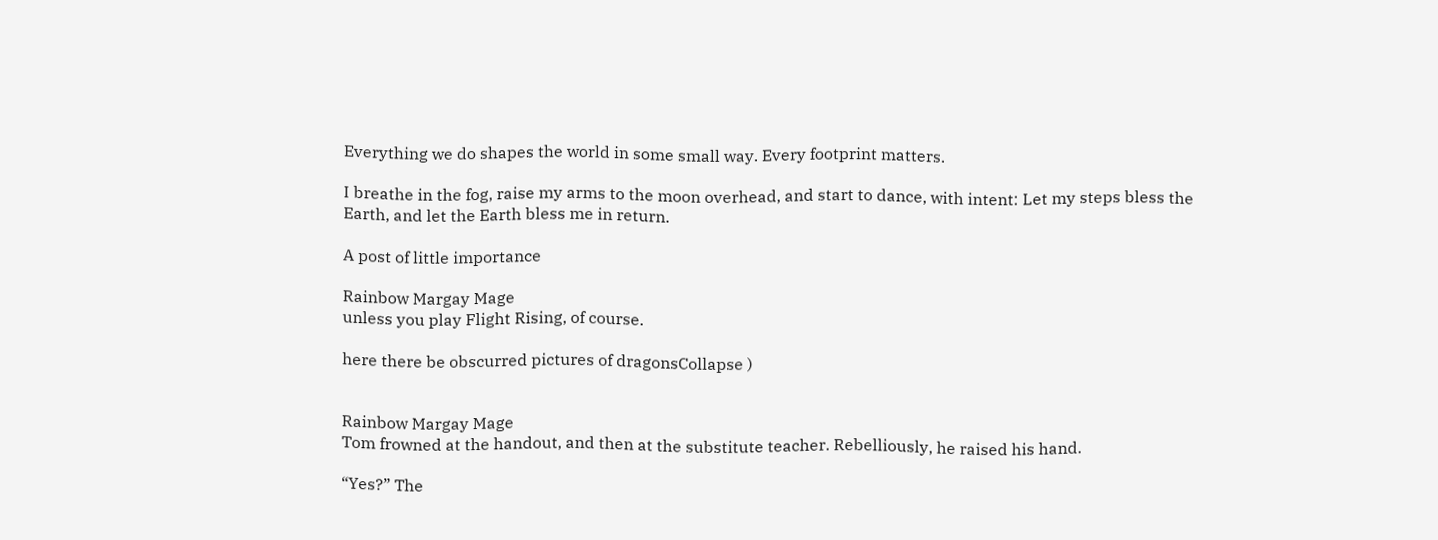Everything we do shapes the world in some small way. Every footprint matters.

I breathe in the fog, raise my arms to the moon overhead, and start to dance, with intent: Let my steps bless the Earth, and let the Earth bless me in return.

A post of little importance

Rainbow Margay Mage
unless you play Flight Rising, of course.

here there be obscurred pictures of dragonsCollapse )


Rainbow Margay Mage
Tom frowned at the handout, and then at the substitute teacher. Rebelliously, he raised his hand.

“Yes?” The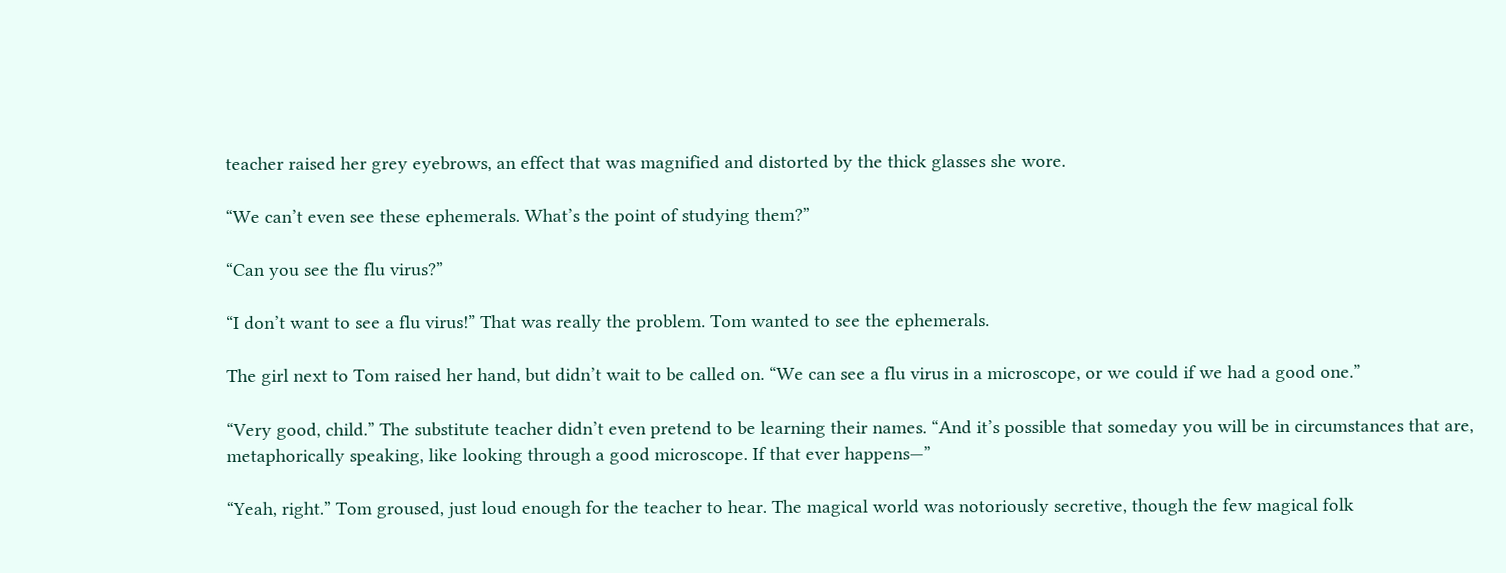teacher raised her grey eyebrows, an effect that was magnified and distorted by the thick glasses she wore.

“We can’t even see these ephemerals. What’s the point of studying them?”

“Can you see the flu virus?”

“I don’t want to see a flu virus!” That was really the problem. Tom wanted to see the ephemerals.

The girl next to Tom raised her hand, but didn’t wait to be called on. “We can see a flu virus in a microscope, or we could if we had a good one.”

“Very good, child.” The substitute teacher didn’t even pretend to be learning their names. “And it’s possible that someday you will be in circumstances that are, metaphorically speaking, like looking through a good microscope. If that ever happens—”

“Yeah, right.” Tom groused, just loud enough for the teacher to hear. The magical world was notoriously secretive, though the few magical folk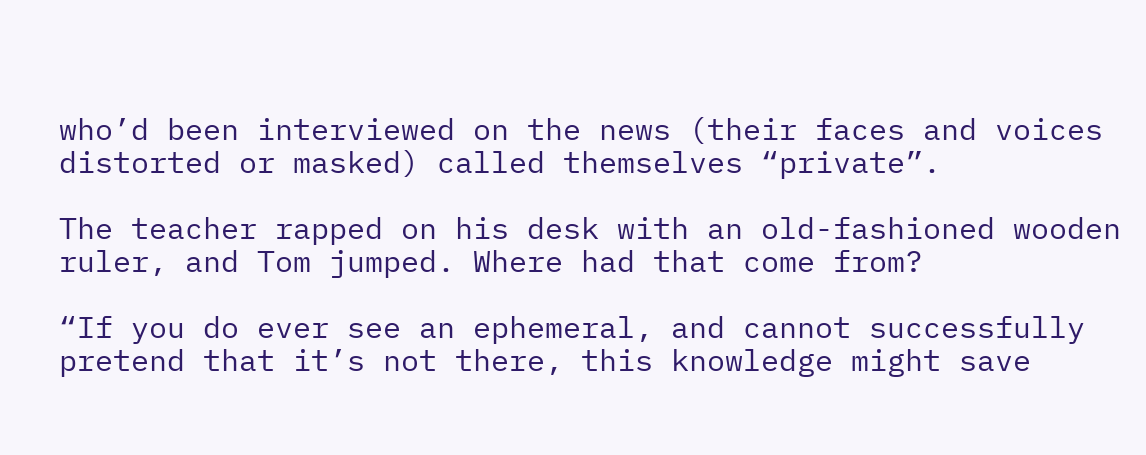who’d been interviewed on the news (their faces and voices distorted or masked) called themselves “private”.

The teacher rapped on his desk with an old-fashioned wooden ruler, and Tom jumped. Where had that come from?

“If you do ever see an ephemeral, and cannot successfully pretend that it’s not there, this knowledge might save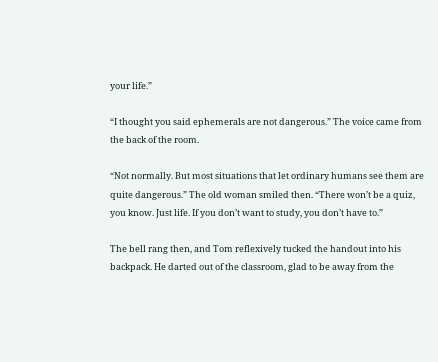your life.”

“I thought you said ephemerals are not dangerous.” The voice came from the back of the room.

“Not normally. But most situations that let ordinary humans see them are quite dangerous.” The old woman smiled then. “There won’t be a quiz, you know. Just life. If you don’t want to study, you don’t have to.”

The bell rang then, and Tom reflexively tucked the handout into his backpack. He darted out of the classroom, glad to be away from the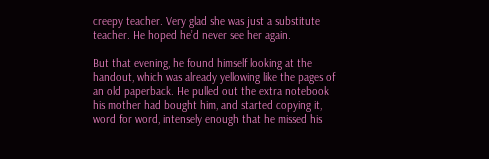creepy teacher. Very glad she was just a substitute teacher. He hoped he’d never see her again.

But that evening, he found himself looking at the handout, which was already yellowing like the pages of an old paperback. He pulled out the extra notebook his mother had bought him, and started copying it, word for word, intensely enough that he missed his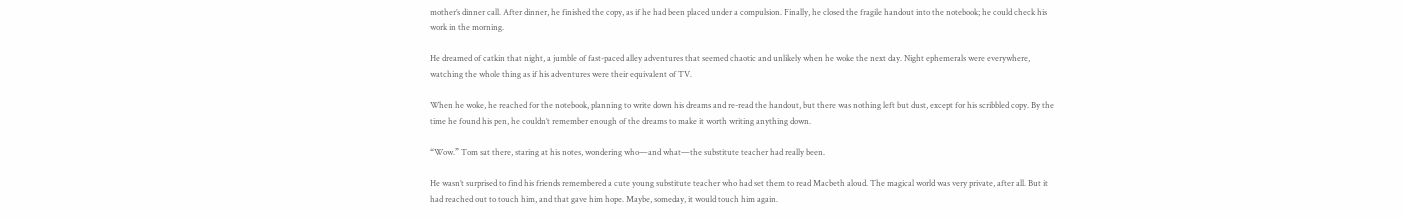mother’s dinner call. After dinner, he finished the copy, as if he had been placed under a compulsion. Finally, he closed the fragile handout into the notebook; he could check his work in the morning.

He dreamed of catkin that night, a jumble of fast-paced alley adventures that seemed chaotic and unlikely when he woke the next day. Night ephemerals were everywhere, watching the whole thing as if his adventures were their equivalent of TV.

When he woke, he reached for the notebook, planning to write down his dreams and re-read the handout, but there was nothing left but dust, except for his scribbled copy. By the time he found his pen, he couldn’t remember enough of the dreams to make it worth writing anything down.

“Wow.” Tom sat there, staring at his notes, wondering who—and what—the substitute teacher had really been.

He wasn’t surprised to find his friends remembered a cute young substitute teacher who had set them to read Macbeth aloud. The magical world was very private, after all. But it had reached out to touch him, and that gave him hope. Maybe, someday, it would touch him again.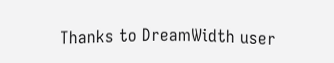Thanks to DreamWidth user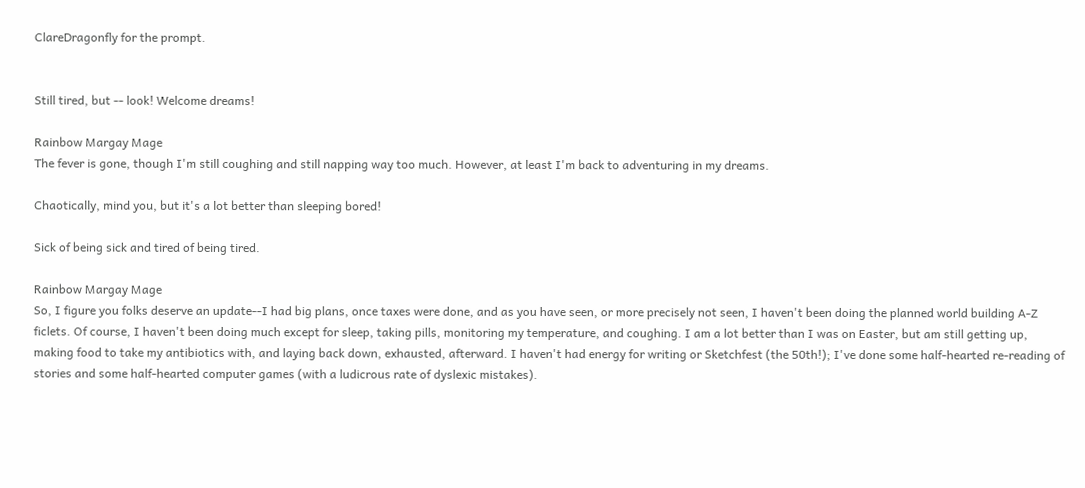ClareDragonfly for the prompt.


Still tired, but -- look! Welcome dreams!

Rainbow Margay Mage
The fever is gone, though I'm still coughing and still napping way too much. However, at least I'm back to adventuring in my dreams.

Chaotically, mind you, but it's a lot better than sleeping bored!

Sick of being sick and tired of being tired.

Rainbow Margay Mage
So, I figure you folks deserve an update--I had big plans, once taxes were done, and as you have seen, or more precisely not seen, I haven't been doing the planned world building A-Z ficlets. Of course, I haven't been doing much except for sleep, taking pills, monitoring my temperature, and coughing. I am a lot better than I was on Easter, but am still getting up, making food to take my antibiotics with, and laying back down, exhausted, afterward. I haven't had energy for writing or Sketchfest (the 50th!); I've done some half-hearted re-reading of stories and some half-hearted computer games (with a ludicrous rate of dyslexic mistakes).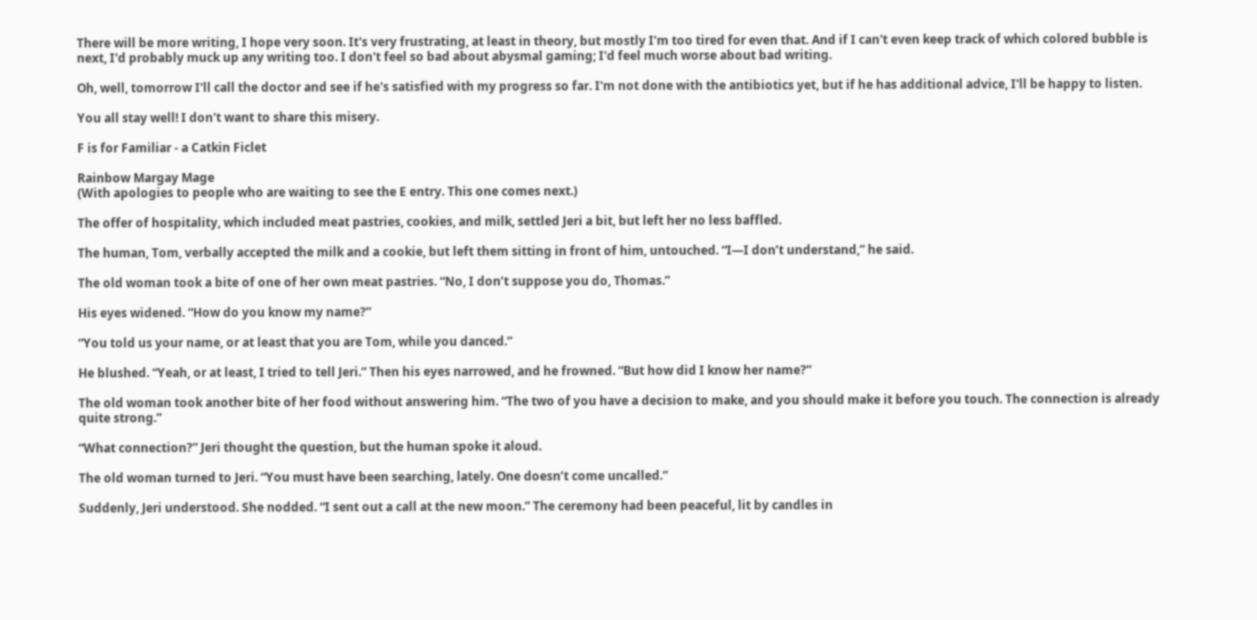There will be more writing, I hope very soon. It's very frustrating, at least in theory, but mostly I'm too tired for even that. And if I can't even keep track of which colored bubble is next, I'd probably muck up any writing too. I don't feel so bad about abysmal gaming; I'd feel much worse about bad writing.

Oh, well, tomorrow I'll call the doctor and see if he's satisfied with my progress so far. I'm not done with the antibiotics yet, but if he has additional advice, I'll be happy to listen.

You all stay well! I don't want to share this misery.

F is for Familiar - a Catkin Ficlet

Rainbow Margay Mage
(With apologies to people who are waiting to see the E entry. This one comes next.)

The offer of hospitality, which included meat pastries, cookies, and milk, settled Jeri a bit, but left her no less baffled.

The human, Tom, verbally accepted the milk and a cookie, but left them sitting in front of him, untouched. “I—I don’t understand,” he said.

The old woman took a bite of one of her own meat pastries. “No, I don’t suppose you do, Thomas.”

His eyes widened. “How do you know my name?”

“You told us your name, or at least that you are Tom, while you danced.”

He blushed. “Yeah, or at least, I tried to tell Jeri.” Then his eyes narrowed, and he frowned. “But how did I know her name?”

The old woman took another bite of her food without answering him. “The two of you have a decision to make, and you should make it before you touch. The connection is already quite strong.”

“What connection?” Jeri thought the question, but the human spoke it aloud.

The old woman turned to Jeri. “You must have been searching, lately. One doesn’t come uncalled.”

Suddenly, Jeri understood. She nodded. “I sent out a call at the new moon.” The ceremony had been peaceful, lit by candles in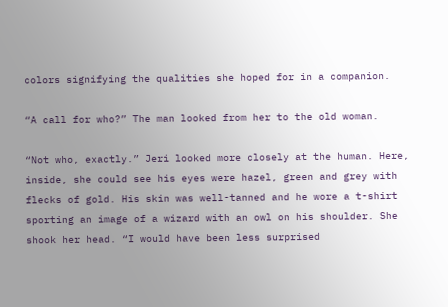colors signifying the qualities she hoped for in a companion.

“A call for who?” The man looked from her to the old woman.

“Not who, exactly.” Jeri looked more closely at the human. Here, inside, she could see his eyes were hazel, green and grey with flecks of gold. His skin was well-tanned and he wore a t-shirt sporting an image of a wizard with an owl on his shoulder. She shook her head. “I would have been less surprised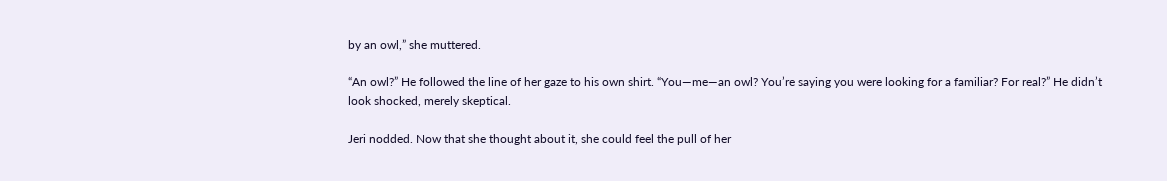by an owl,” she muttered.

“An owl?” He followed the line of her gaze to his own shirt. “You—me—an owl? You’re saying you were looking for a familiar? For real?” He didn’t look shocked, merely skeptical.

Jeri nodded. Now that she thought about it, she could feel the pull of her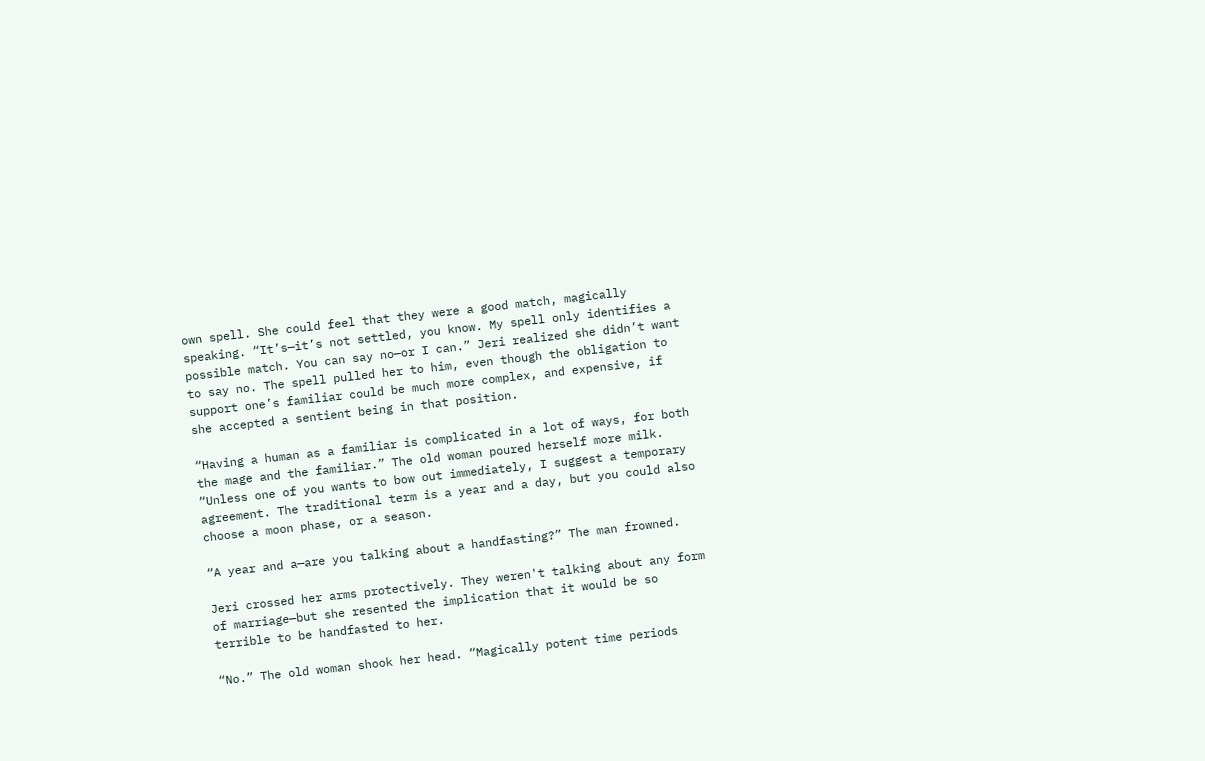own spell. She could feel that they were a good match, magically speaking. “It’s—it’s not settled, you know. My spell only identifies a possible match. You can say no—or I can.” Jeri realized she didn’t want to say no. The spell pulled her to him, even though the obligation to support one’s familiar could be much more complex, and expensive, if she accepted a sentient being in that position.

“Having a human as a familiar is complicated in a lot of ways, for both the mage and the familiar.” The old woman poured herself more milk. “Unless one of you wants to bow out immediately, I suggest a temporary agreement. The traditional term is a year and a day, but you could also choose a moon phase, or a season.

“A year and a—are you talking about a handfasting?” The man frowned.

Jeri crossed her arms protectively. They weren't talking about any form of marriage—but she resented the implication that it would be so terrible to be handfasted to her.

“No.” The old woman shook her head. “Magically potent time periods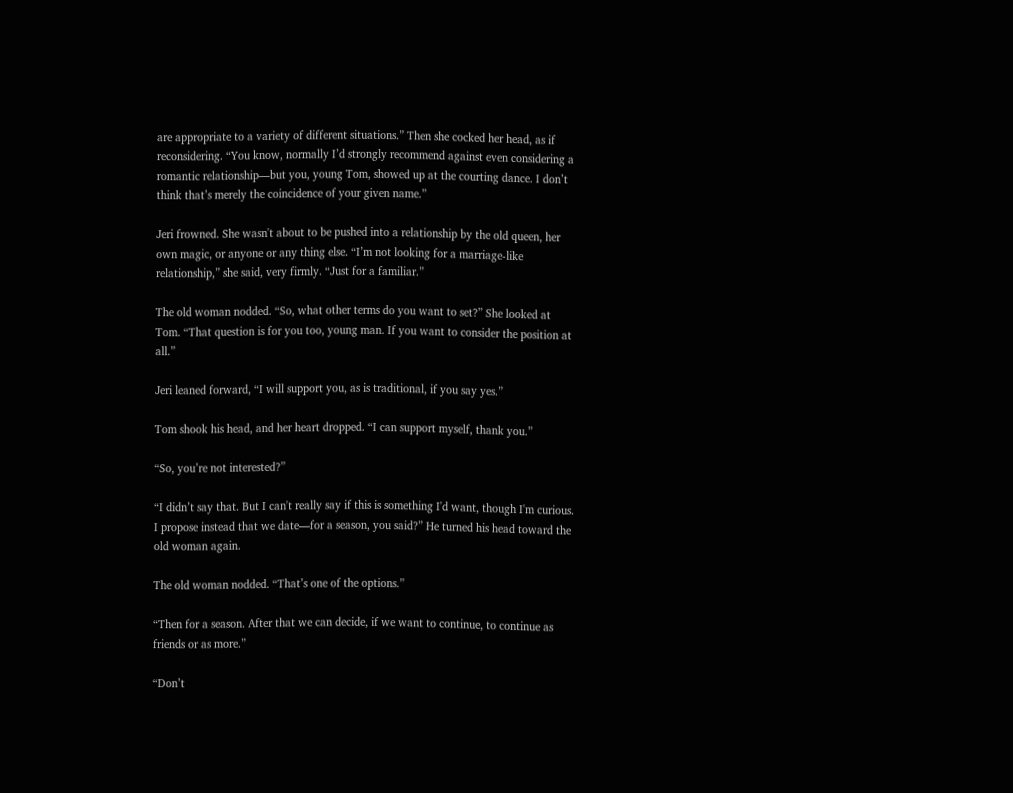are appropriate to a variety of different situations.” Then she cocked her head, as if reconsidering. “You know, normally I’d strongly recommend against even considering a romantic relationship—but you, young Tom, showed up at the courting dance. I don’t think that’s merely the coincidence of your given name.”

Jeri frowned. She wasn't about to be pushed into a relationship by the old queen, her own magic, or anyone or any thing else. “I’m not looking for a marriage-like relationship,” she said, very firmly. “Just for a familiar.”

The old woman nodded. “So, what other terms do you want to set?” She looked at Tom. “That question is for you too, young man. If you want to consider the position at all.”

Jeri leaned forward, “I will support you, as is traditional, if you say yes.”

Tom shook his head, and her heart dropped. “I can support myself, thank you.”

“So, you’re not interested?”

“I didn’t say that. But I can't really say if this is something I'd want, though I'm curious. I propose instead that we date—for a season, you said?” He turned his head toward the old woman again.

The old woman nodded. “That’s one of the options.”

“Then for a season. After that we can decide, if we want to continue, to continue as friends or as more.”

“Don’t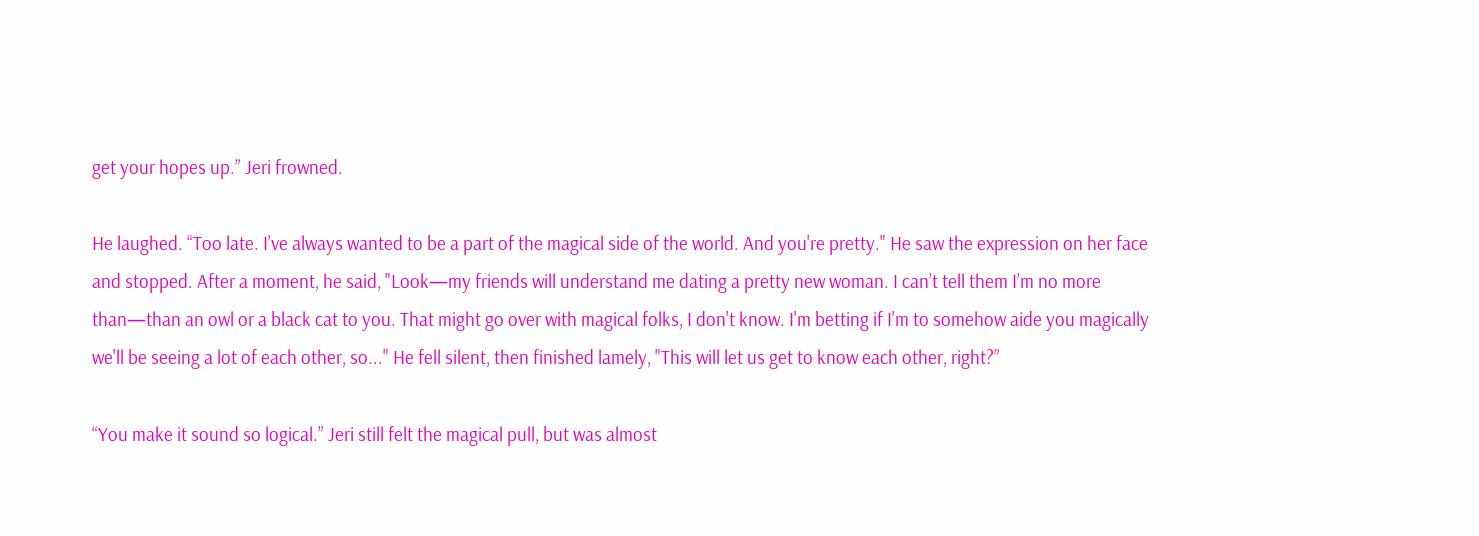get your hopes up.” Jeri frowned.

He laughed. “Too late. I’ve always wanted to be a part of the magical side of the world. And you're pretty." He saw the expression on her face and stopped. After a moment, he said, "Look—my friends will understand me dating a pretty new woman. I can’t tell them I’m no more than—than an owl or a black cat to you. That might go over with magical folks, I don't know. I'm betting if I'm to somehow aide you magically we'll be seeing a lot of each other, so..." He fell silent, then finished lamely, "This will let us get to know each other, right?”

“You make it sound so logical.” Jeri still felt the magical pull, but was almost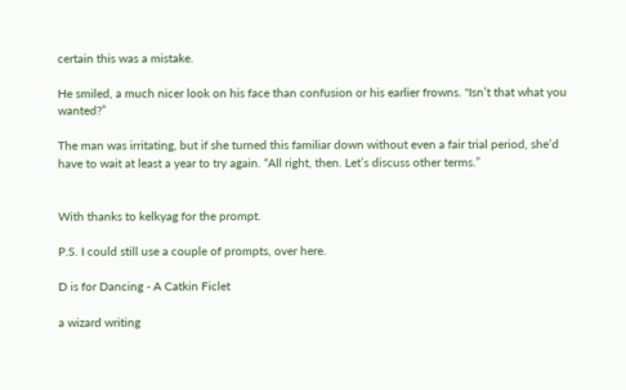certain this was a mistake.

He smiled, a much nicer look on his face than confusion or his earlier frowns. "Isn’t that what you wanted?”

The man was irritating, but if she turned this familiar down without even a fair trial period, she’d have to wait at least a year to try again. “All right, then. Let’s discuss other terms.”


With thanks to kelkyag for the prompt.

P.S. I could still use a couple of prompts, over here.

D is for Dancing - A Catkin Ficlet

a wizard writing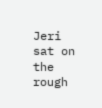Jeri sat on the rough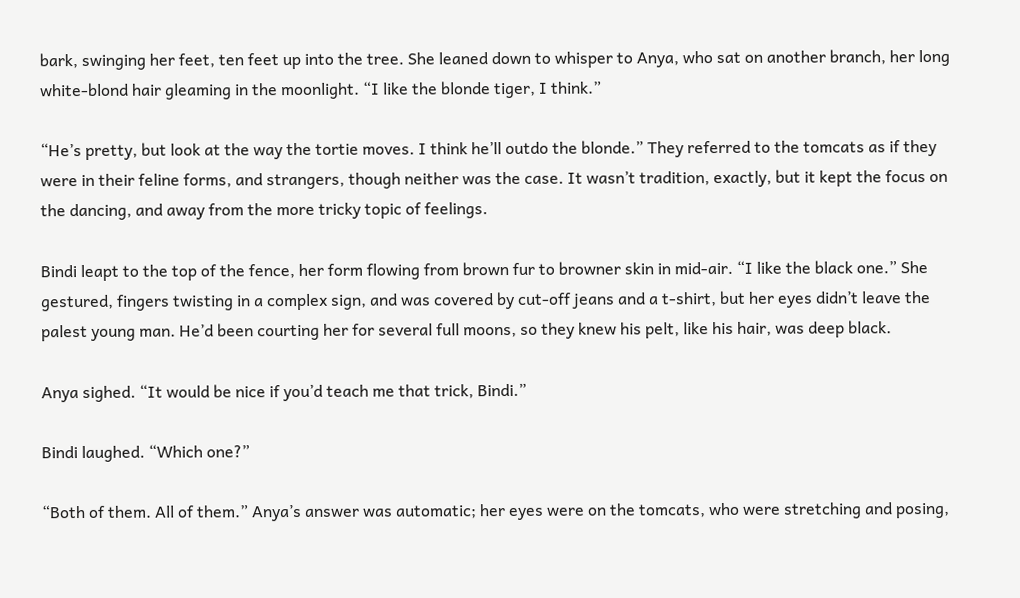bark, swinging her feet, ten feet up into the tree. She leaned down to whisper to Anya, who sat on another branch, her long white-blond hair gleaming in the moonlight. “I like the blonde tiger, I think.”

“He’s pretty, but look at the way the tortie moves. I think he’ll outdo the blonde.” They referred to the tomcats as if they were in their feline forms, and strangers, though neither was the case. It wasn’t tradition, exactly, but it kept the focus on the dancing, and away from the more tricky topic of feelings.

Bindi leapt to the top of the fence, her form flowing from brown fur to browner skin in mid-air. “I like the black one.” She gestured, fingers twisting in a complex sign, and was covered by cut-off jeans and a t-shirt, but her eyes didn’t leave the palest young man. He’d been courting her for several full moons, so they knew his pelt, like his hair, was deep black.

Anya sighed. “It would be nice if you’d teach me that trick, Bindi.”

Bindi laughed. “Which one?”

“Both of them. All of them.” Anya’s answer was automatic; her eyes were on the tomcats, who were stretching and posing,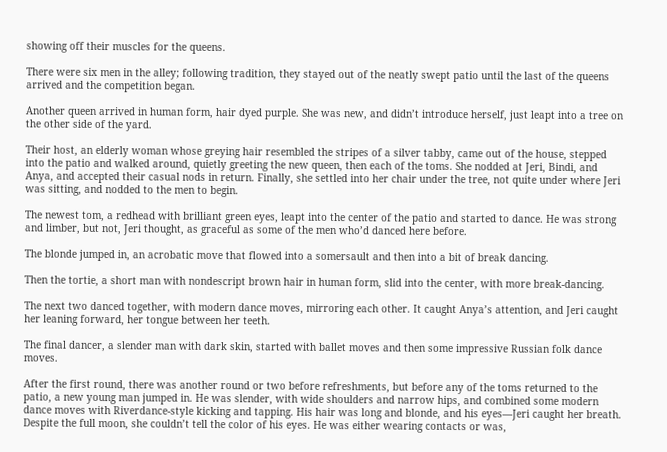showing off their muscles for the queens.

There were six men in the alley; following tradition, they stayed out of the neatly swept patio until the last of the queens arrived and the competition began.

Another queen arrived in human form, hair dyed purple. She was new, and didn’t introduce herself, just leapt into a tree on the other side of the yard.

Their host, an elderly woman whose greying hair resembled the stripes of a silver tabby, came out of the house, stepped into the patio and walked around, quietly greeting the new queen, then each of the toms. She nodded at Jeri, Bindi, and Anya, and accepted their casual nods in return. Finally, she settled into her chair under the tree, not quite under where Jeri was sitting, and nodded to the men to begin.

The newest tom, a redhead with brilliant green eyes, leapt into the center of the patio and started to dance. He was strong and limber, but not, Jeri thought, as graceful as some of the men who’d danced here before.

The blonde jumped in, an acrobatic move that flowed into a somersault and then into a bit of break dancing.

Then the tortie, a short man with nondescript brown hair in human form, slid into the center, with more break-dancing.

The next two danced together, with modern dance moves, mirroring each other. It caught Anya’s attention, and Jeri caught her leaning forward, her tongue between her teeth.

The final dancer, a slender man with dark skin, started with ballet moves and then some impressive Russian folk dance moves.

After the first round, there was another round or two before refreshments, but before any of the toms returned to the patio, a new young man jumped in. He was slender, with wide shoulders and narrow hips, and combined some modern dance moves with Riverdance-style kicking and tapping. His hair was long and blonde, and his eyes—Jeri caught her breath. Despite the full moon, she couldn’t tell the color of his eyes. He was either wearing contacts or was,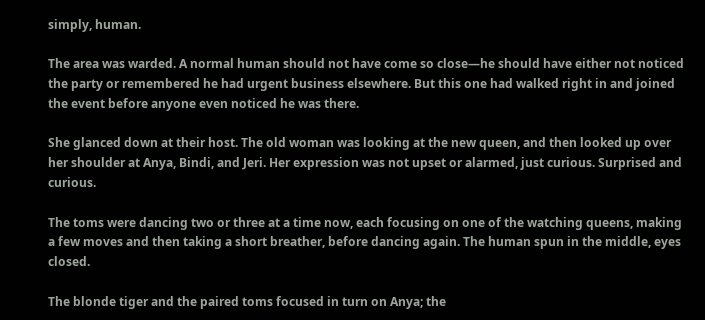simply, human.

The area was warded. A normal human should not have come so close—he should have either not noticed the party or remembered he had urgent business elsewhere. But this one had walked right in and joined the event before anyone even noticed he was there.

She glanced down at their host. The old woman was looking at the new queen, and then looked up over her shoulder at Anya, Bindi, and Jeri. Her expression was not upset or alarmed, just curious. Surprised and curious.

The toms were dancing two or three at a time now, each focusing on one of the watching queens, making a few moves and then taking a short breather, before dancing again. The human spun in the middle, eyes closed.

The blonde tiger and the paired toms focused in turn on Anya; the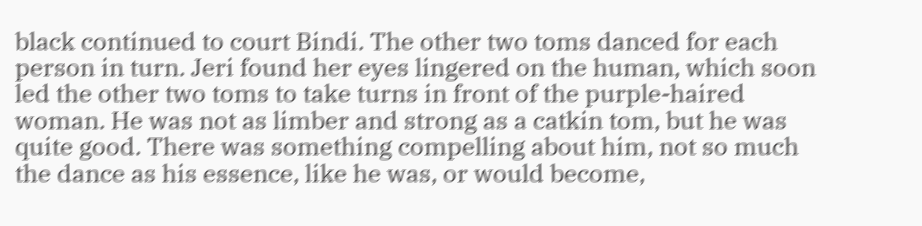black continued to court Bindi. The other two toms danced for each person in turn. Jeri found her eyes lingered on the human, which soon led the other two toms to take turns in front of the purple-haired woman. He was not as limber and strong as a catkin tom, but he was quite good. There was something compelling about him, not so much the dance as his essence, like he was, or would become,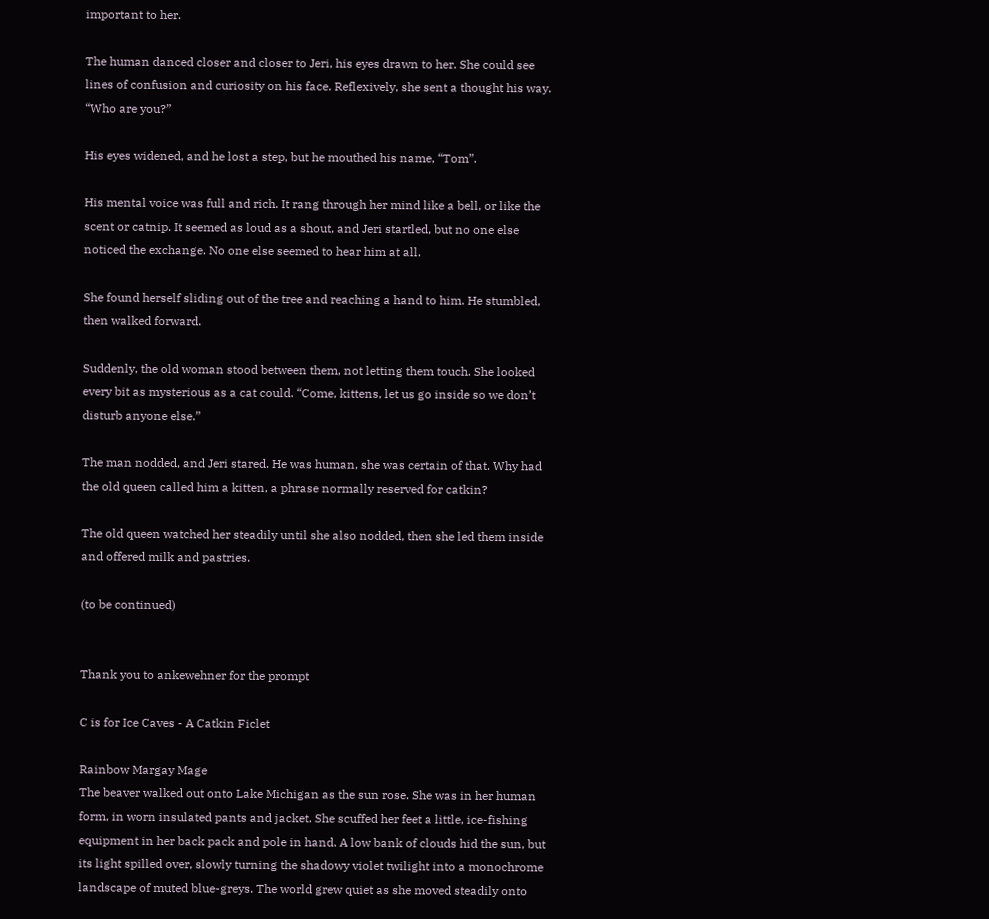important to her.

The human danced closer and closer to Jeri, his eyes drawn to her. She could see lines of confusion and curiosity on his face. Reflexively, she sent a thought his way. “Who are you?”

His eyes widened, and he lost a step, but he mouthed his name, “Tom”.

His mental voice was full and rich. It rang through her mind like a bell, or like the scent or catnip. It seemed as loud as a shout, and Jeri startled, but no one else noticed the exchange. No one else seemed to hear him at all.

She found herself sliding out of the tree and reaching a hand to him. He stumbled, then walked forward.

Suddenly, the old woman stood between them, not letting them touch. She looked every bit as mysterious as a cat could. “Come, kittens, let us go inside so we don’t disturb anyone else.”

The man nodded, and Jeri stared. He was human, she was certain of that. Why had the old queen called him a kitten, a phrase normally reserved for catkin?

The old queen watched her steadily until she also nodded, then she led them inside and offered milk and pastries.

(to be continued)


Thank you to ankewehner for the prompt

C is for Ice Caves - A Catkin Ficlet

Rainbow Margay Mage
The beaver walked out onto Lake Michigan as the sun rose. She was in her human form, in worn insulated pants and jacket. She scuffed her feet a little, ice-fishing equipment in her back pack and pole in hand. A low bank of clouds hid the sun, but its light spilled over, slowly turning the shadowy violet twilight into a monochrome landscape of muted blue-greys. The world grew quiet as she moved steadily onto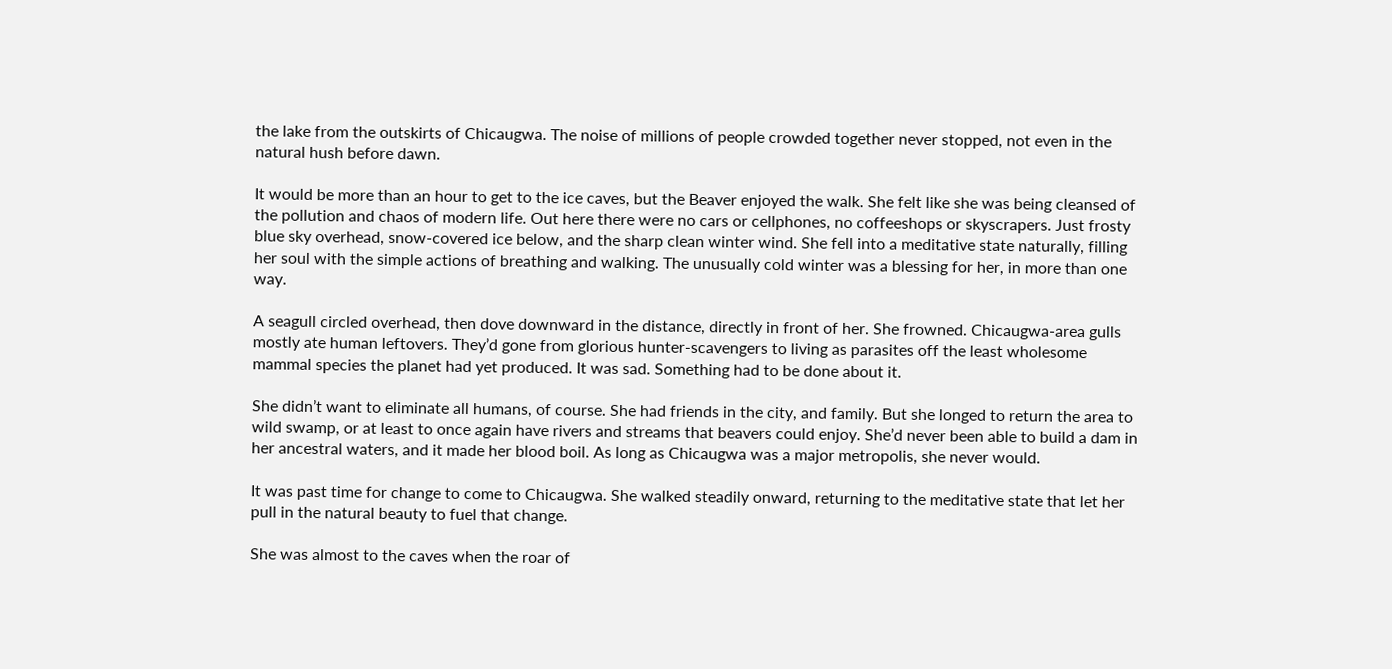the lake from the outskirts of Chicaugwa. The noise of millions of people crowded together never stopped, not even in the natural hush before dawn.

It would be more than an hour to get to the ice caves, but the Beaver enjoyed the walk. She felt like she was being cleansed of the pollution and chaos of modern life. Out here there were no cars or cellphones, no coffeeshops or skyscrapers. Just frosty blue sky overhead, snow-covered ice below, and the sharp clean winter wind. She fell into a meditative state naturally, filling her soul with the simple actions of breathing and walking. The unusually cold winter was a blessing for her, in more than one way.

A seagull circled overhead, then dove downward in the distance, directly in front of her. She frowned. Chicaugwa-area gulls mostly ate human leftovers. They’d gone from glorious hunter-scavengers to living as parasites off the least wholesome mammal species the planet had yet produced. It was sad. Something had to be done about it.

She didn’t want to eliminate all humans, of course. She had friends in the city, and family. But she longed to return the area to wild swamp, or at least to once again have rivers and streams that beavers could enjoy. She’d never been able to build a dam in her ancestral waters, and it made her blood boil. As long as Chicaugwa was a major metropolis, she never would.

It was past time for change to come to Chicaugwa. She walked steadily onward, returning to the meditative state that let her pull in the natural beauty to fuel that change.

She was almost to the caves when the roar of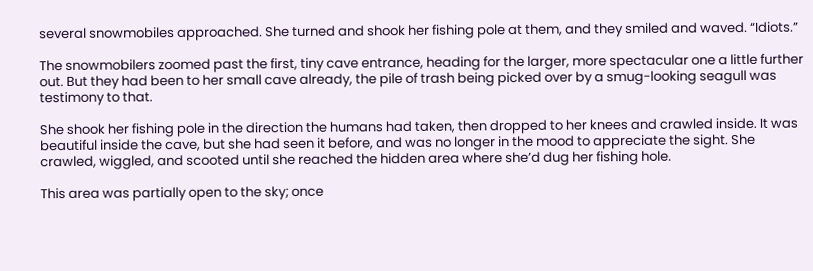several snowmobiles approached. She turned and shook her fishing pole at them, and they smiled and waved. “Idiots.”

The snowmobilers zoomed past the first, tiny cave entrance, heading for the larger, more spectacular one a little further out. But they had been to her small cave already, the pile of trash being picked over by a smug-looking seagull was testimony to that.

She shook her fishing pole in the direction the humans had taken, then dropped to her knees and crawled inside. It was beautiful inside the cave, but she had seen it before, and was no longer in the mood to appreciate the sight. She crawled, wiggled, and scooted until she reached the hidden area where she’d dug her fishing hole.

This area was partially open to the sky; once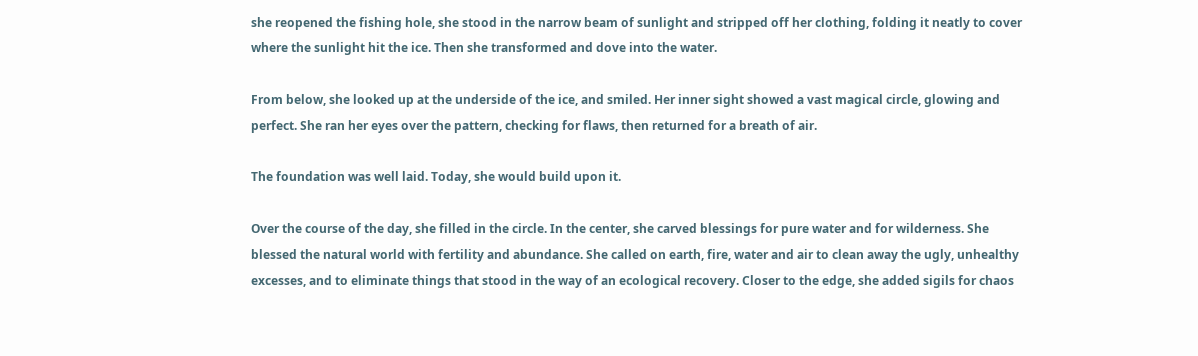she reopened the fishing hole, she stood in the narrow beam of sunlight and stripped off her clothing, folding it neatly to cover where the sunlight hit the ice. Then she transformed and dove into the water.

From below, she looked up at the underside of the ice, and smiled. Her inner sight showed a vast magical circle, glowing and perfect. She ran her eyes over the pattern, checking for flaws, then returned for a breath of air.

The foundation was well laid. Today, she would build upon it.

Over the course of the day, she filled in the circle. In the center, she carved blessings for pure water and for wilderness. She blessed the natural world with fertility and abundance. She called on earth, fire, water and air to clean away the ugly, unhealthy excesses, and to eliminate things that stood in the way of an ecological recovery. Closer to the edge, she added sigils for chaos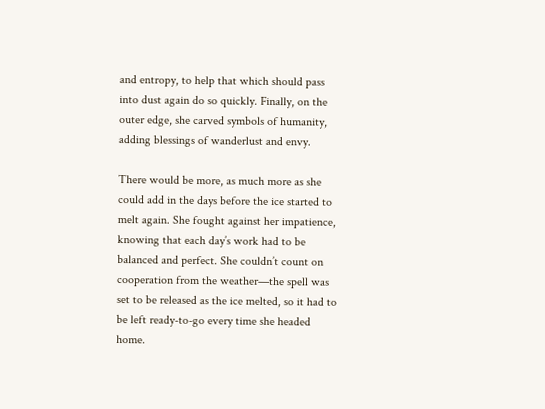and entropy, to help that which should pass into dust again do so quickly. Finally, on the outer edge, she carved symbols of humanity, adding blessings of wanderlust and envy.

There would be more, as much more as she could add in the days before the ice started to melt again. She fought against her impatience, knowing that each day’s work had to be balanced and perfect. She couldn’t count on cooperation from the weather—the spell was set to be released as the ice melted, so it had to be left ready-to-go every time she headed home.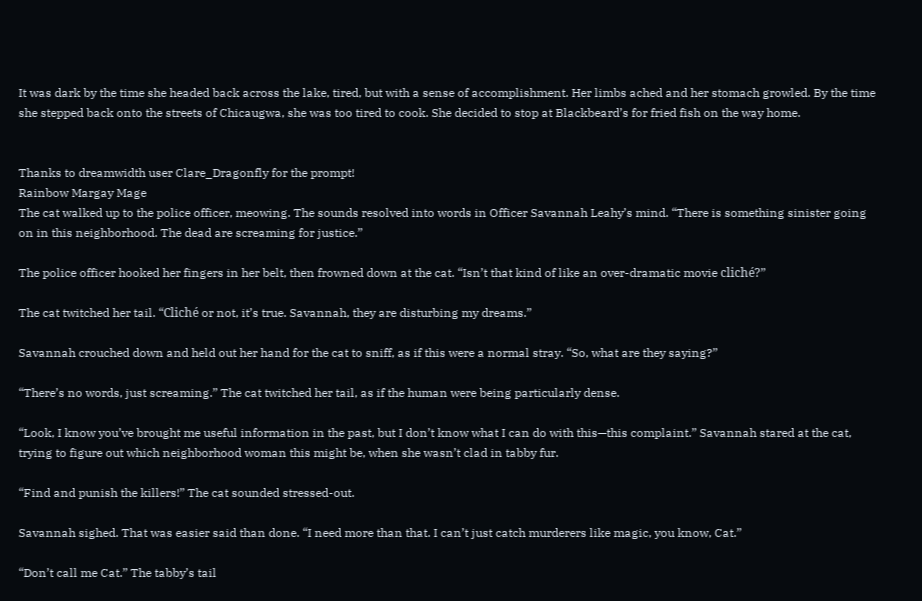It was dark by the time she headed back across the lake, tired, but with a sense of accomplishment. Her limbs ached and her stomach growled. By the time she stepped back onto the streets of Chicaugwa, she was too tired to cook. She decided to stop at Blackbeard’s for fried fish on the way home.


Thanks to dreamwidth user Clare_Dragonfly for the prompt!
Rainbow Margay Mage
The cat walked up to the police officer, meowing. The sounds resolved into words in Officer Savannah Leahy’s mind. “There is something sinister going on in this neighborhood. The dead are screaming for justice.”

The police officer hooked her fingers in her belt, then frowned down at the cat. “Isn’t that kind of like an over-dramatic movie cliché?”

The cat twitched her tail. “Cliché or not, it’s true. Savannah, they are disturbing my dreams.”

Savannah crouched down and held out her hand for the cat to sniff, as if this were a normal stray. “So, what are they saying?”

“There’s no words, just screaming.” The cat twitched her tail, as if the human were being particularly dense.

“Look, I know you’ve brought me useful information in the past, but I don’t know what I can do with this—this complaint.” Savannah stared at the cat, trying to figure out which neighborhood woman this might be, when she wasn’t clad in tabby fur.

“Find and punish the killers!” The cat sounded stressed-out.

Savannah sighed. That was easier said than done. “I need more than that. I can’t just catch murderers like magic, you know, Cat.”

“Don’t call me Cat.” The tabby’s tail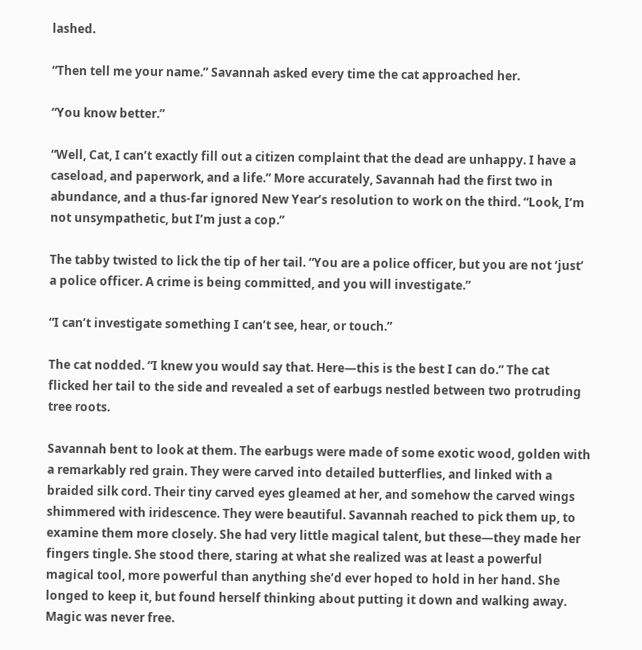lashed.

“Then tell me your name.” Savannah asked every time the cat approached her.

“You know better.”

“Well, Cat, I can’t exactly fill out a citizen complaint that the dead are unhappy. I have a caseload, and paperwork, and a life.” More accurately, Savannah had the first two in abundance, and a thus-far ignored New Year’s resolution to work on the third. “Look, I’m not unsympathetic, but I’m just a cop.”

The tabby twisted to lick the tip of her tail. “You are a police officer, but you are not ‘just’ a police officer. A crime is being committed, and you will investigate.”

“I can’t investigate something I can’t see, hear, or touch.”

The cat nodded. “I knew you would say that. Here—this is the best I can do.” The cat flicked her tail to the side and revealed a set of earbugs nestled between two protruding tree roots.

Savannah bent to look at them. The earbugs were made of some exotic wood, golden with a remarkably red grain. They were carved into detailed butterflies, and linked with a braided silk cord. Their tiny carved eyes gleamed at her, and somehow the carved wings shimmered with iridescence. They were beautiful. Savannah reached to pick them up, to examine them more closely. She had very little magical talent, but these—they made her fingers tingle. She stood there, staring at what she realized was at least a powerful magical tool, more powerful than anything she’d ever hoped to hold in her hand. She longed to keep it, but found herself thinking about putting it down and walking away. Magic was never free.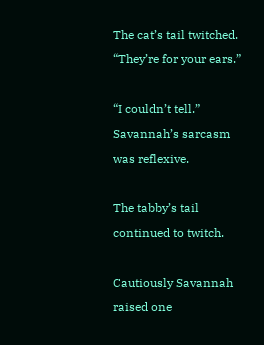The cat’s tail twitched. “They’re for your ears.”

“I couldn’t tell.” Savannah’s sarcasm was reflexive.

The tabby’s tail continued to twitch.

Cautiously Savannah raised one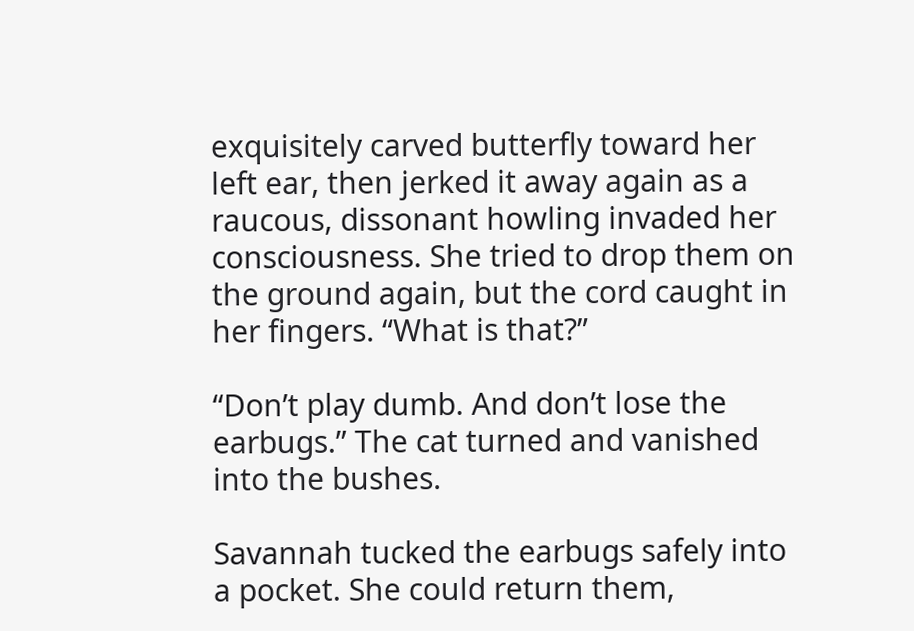exquisitely carved butterfly toward her left ear, then jerked it away again as a raucous, dissonant howling invaded her consciousness. She tried to drop them on the ground again, but the cord caught in her fingers. “What is that?”

“Don’t play dumb. And don’t lose the earbugs.” The cat turned and vanished into the bushes.

Savannah tucked the earbugs safely into a pocket. She could return them,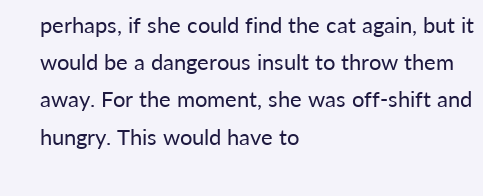perhaps, if she could find the cat again, but it would be a dangerous insult to throw them away. For the moment, she was off-shift and hungry. This would have to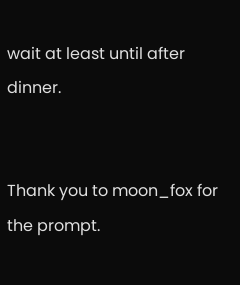wait at least until after dinner.


Thank you to moon_fox for the prompt.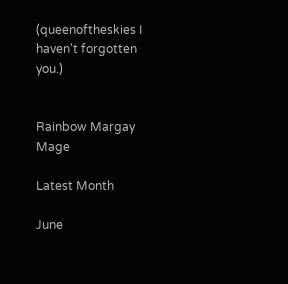(queenoftheskies I haven't forgotten you.)


Rainbow Margay Mage

Latest Month

June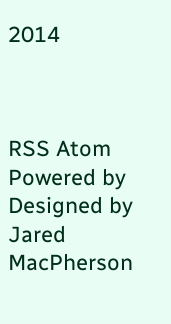2014



RSS Atom
Powered by
Designed by Jared MacPherson